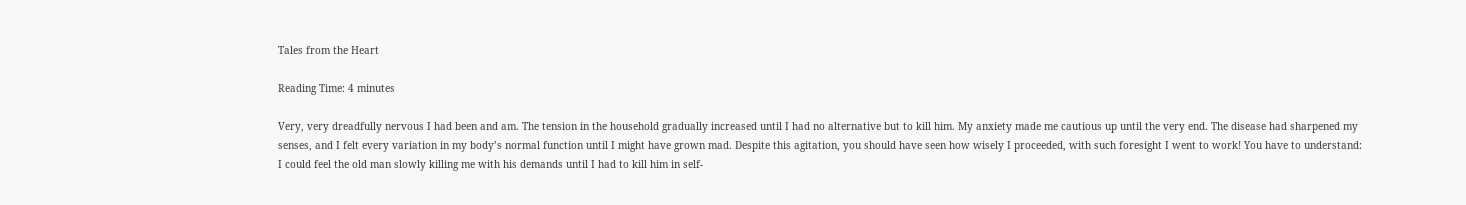Tales from the Heart

Reading Time: 4 minutes

Very, very dreadfully nervous I had been and am. The tension in the household gradually increased until I had no alternative but to kill him. My anxiety made me cautious up until the very end. The disease had sharpened my senses, and I felt every variation in my body’s normal function until I might have grown mad. Despite this agitation, you should have seen how wisely I proceeded, with such foresight I went to work! You have to understand: I could feel the old man slowly killing me with his demands until I had to kill him in self-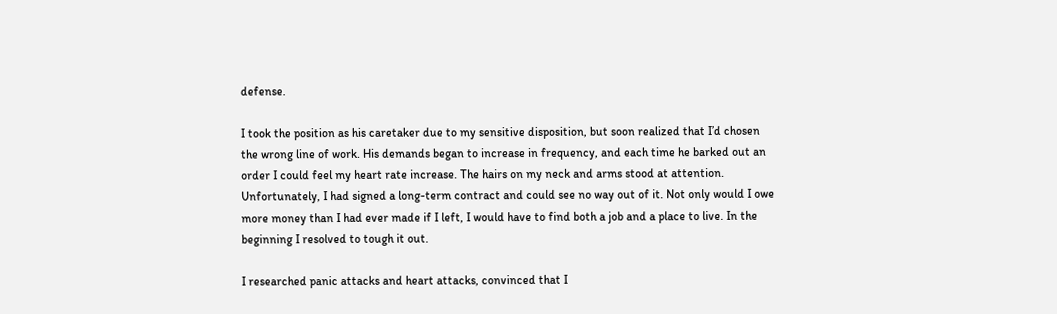defense.

I took the position as his caretaker due to my sensitive disposition, but soon realized that I’d chosen the wrong line of work. His demands began to increase in frequency, and each time he barked out an order I could feel my heart rate increase. The hairs on my neck and arms stood at attention. Unfortunately, I had signed a long-term contract and could see no way out of it. Not only would I owe more money than I had ever made if I left, I would have to find both a job and a place to live. In the beginning I resolved to tough it out.

I researched panic attacks and heart attacks, convinced that I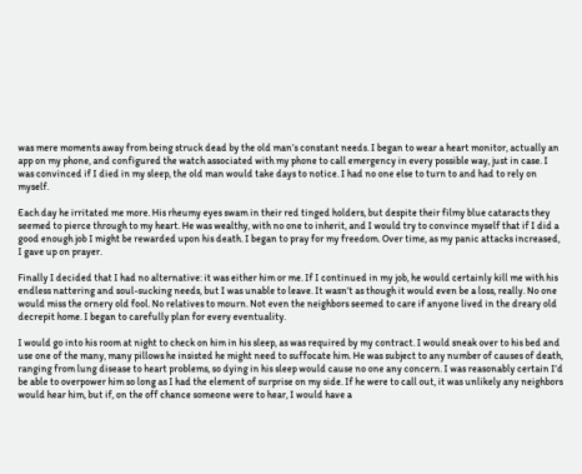was mere moments away from being struck dead by the old man’s constant needs. I began to wear a heart monitor, actually an app on my phone, and configured the watch associated with my phone to call emergency in every possible way, just in case. I was convinced if I died in my sleep, the old man would take days to notice. I had no one else to turn to and had to rely on myself.

Each day he irritated me more. His rheumy eyes swam in their red tinged holders, but despite their filmy blue cataracts they seemed to pierce through to my heart. He was wealthy, with no one to inherit, and I would try to convince myself that if I did a good enough job I might be rewarded upon his death. I began to pray for my freedom. Over time, as my panic attacks increased, I gave up on prayer.

Finally I decided that I had no alternative: it was either him or me. If I continued in my job, he would certainly kill me with his endless nattering and soul-sucking needs, but I was unable to leave. It wasn’t as though it would even be a loss, really. No one would miss the ornery old fool. No relatives to mourn. Not even the neighbors seemed to care if anyone lived in the dreary old decrepit home. I began to carefully plan for every eventuality.

I would go into his room at night to check on him in his sleep, as was required by my contract. I would sneak over to his bed and use one of the many, many pillows he insisted he might need to suffocate him. He was subject to any number of causes of death, ranging from lung disease to heart problems, so dying in his sleep would cause no one any concern. I was reasonably certain I’d be able to overpower him so long as I had the element of surprise on my side. If he were to call out, it was unlikely any neighbors would hear him, but if, on the off chance someone were to hear, I would have a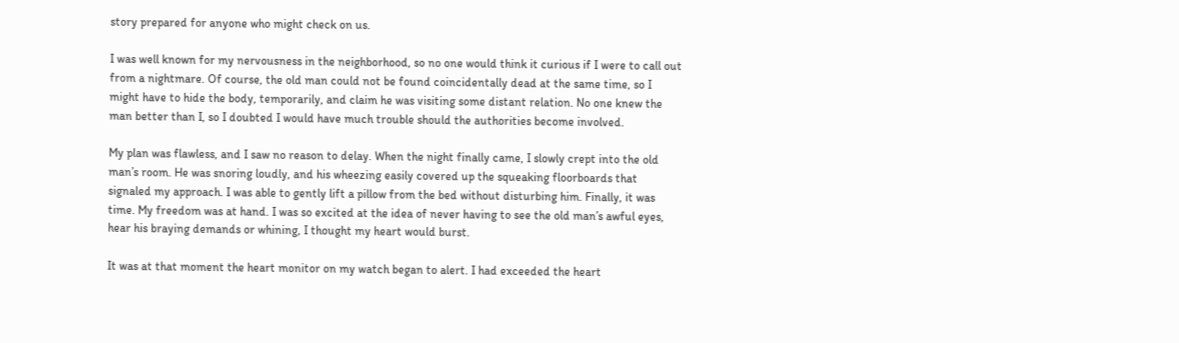story prepared for anyone who might check on us.

I was well known for my nervousness in the neighborhood, so no one would think it curious if I were to call out from a nightmare. Of course, the old man could not be found coincidentally dead at the same time, so I might have to hide the body, temporarily, and claim he was visiting some distant relation. No one knew the man better than I, so I doubted I would have much trouble should the authorities become involved.

My plan was flawless, and I saw no reason to delay. When the night finally came, I slowly crept into the old man’s room. He was snoring loudly, and his wheezing easily covered up the squeaking floorboards that signaled my approach. I was able to gently lift a pillow from the bed without disturbing him. Finally, it was time. My freedom was at hand. I was so excited at the idea of never having to see the old man’s awful eyes, hear his braying demands or whining, I thought my heart would burst.

It was at that moment the heart monitor on my watch began to alert. I had exceeded the heart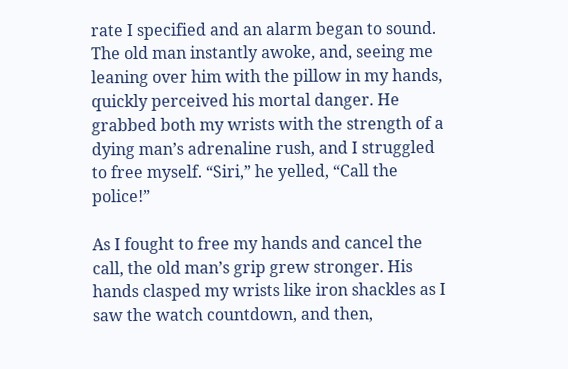rate I specified and an alarm began to sound. The old man instantly awoke, and, seeing me leaning over him with the pillow in my hands, quickly perceived his mortal danger. He grabbed both my wrists with the strength of a dying man’s adrenaline rush, and I struggled to free myself. “Siri,” he yelled, “Call the police!”

As I fought to free my hands and cancel the call, the old man’s grip grew stronger. His hands clasped my wrists like iron shackles as I saw the watch countdown, and then,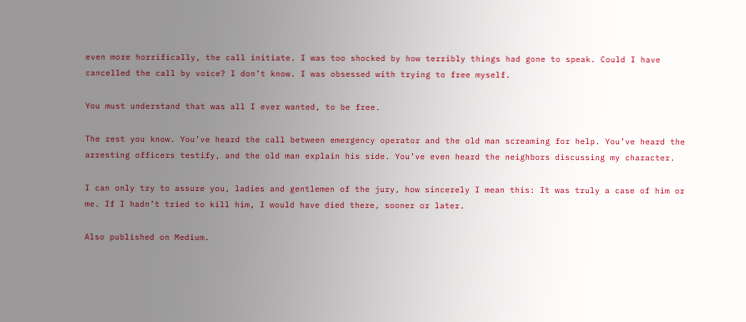even more horrifically, the call initiate. I was too shocked by how terribly things had gone to speak. Could I have cancelled the call by voice? I don’t know. I was obsessed with trying to free myself.

You must understand that was all I ever wanted, to be free.

The rest you know. You’ve heard the call between emergency operator and the old man screaming for help. You’ve heard the arresting officers testify, and the old man explain his side. You’ve even heard the neighbors discussing my character.

I can only try to assure you, ladies and gentlemen of the jury, how sincerely I mean this: It was truly a case of him or me. If I hadn’t tried to kill him, I would have died there, sooner or later.

Also published on Medium.